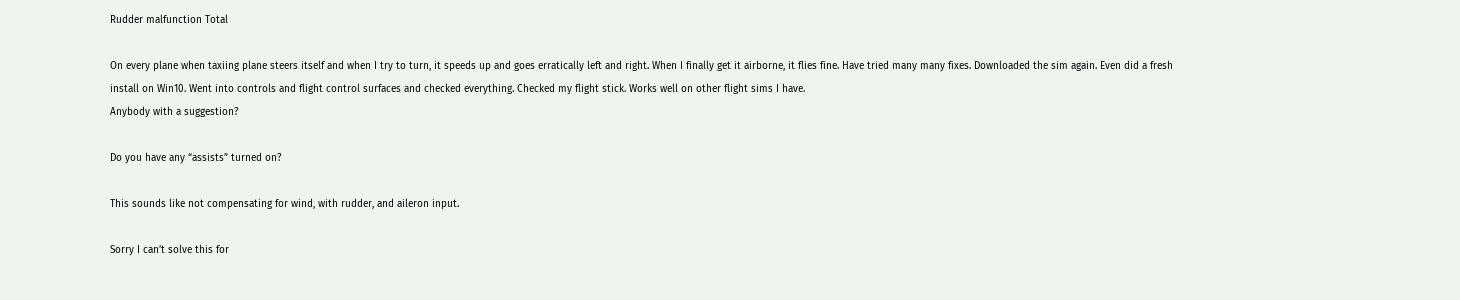Rudder malfunction Total

On every plane when taxiing plane steers itself and when I try to turn, it speeds up and goes erratically left and right. When I finally get it airborne, it flies fine. Have tried many many fixes. Downloaded the sim again. Even did a fresh install on Win10. Went into controls and flight control surfaces and checked everything. Checked my flight stick. Works well on other flight sims I have.
Anybody with a suggestion?

Do you have any “assists” turned on?

This sounds like not compensating for wind, with rudder, and aileron input.

Sorry I can’t solve this for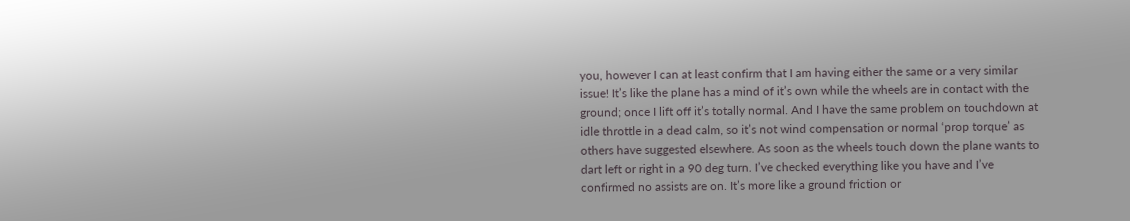you, however I can at least confirm that I am having either the same or a very similar issue! It’s like the plane has a mind of it’s own while the wheels are in contact with the ground; once I lift off it’s totally normal. And I have the same problem on touchdown at idle throttle in a dead calm, so it’s not wind compensation or normal ‘prop torque’ as others have suggested elsewhere. As soon as the wheels touch down the plane wants to dart left or right in a 90 deg turn. I’ve checked everything like you have and I’ve confirmed no assists are on. It’s more like a ground friction or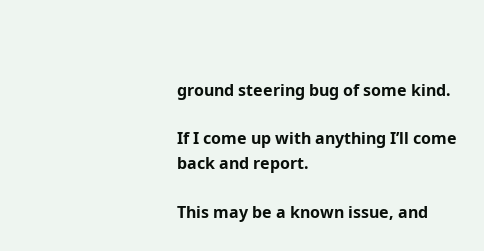ground steering bug of some kind.

If I come up with anything I’ll come back and report.

This may be a known issue, and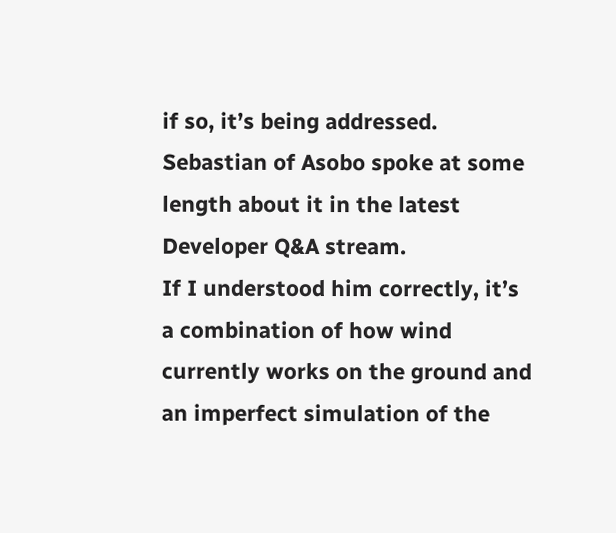if so, it’s being addressed.
Sebastian of Asobo spoke at some length about it in the latest Developer Q&A stream.
If I understood him correctly, it’s a combination of how wind currently works on the ground and an imperfect simulation of the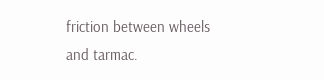friction between wheels and tarmac.